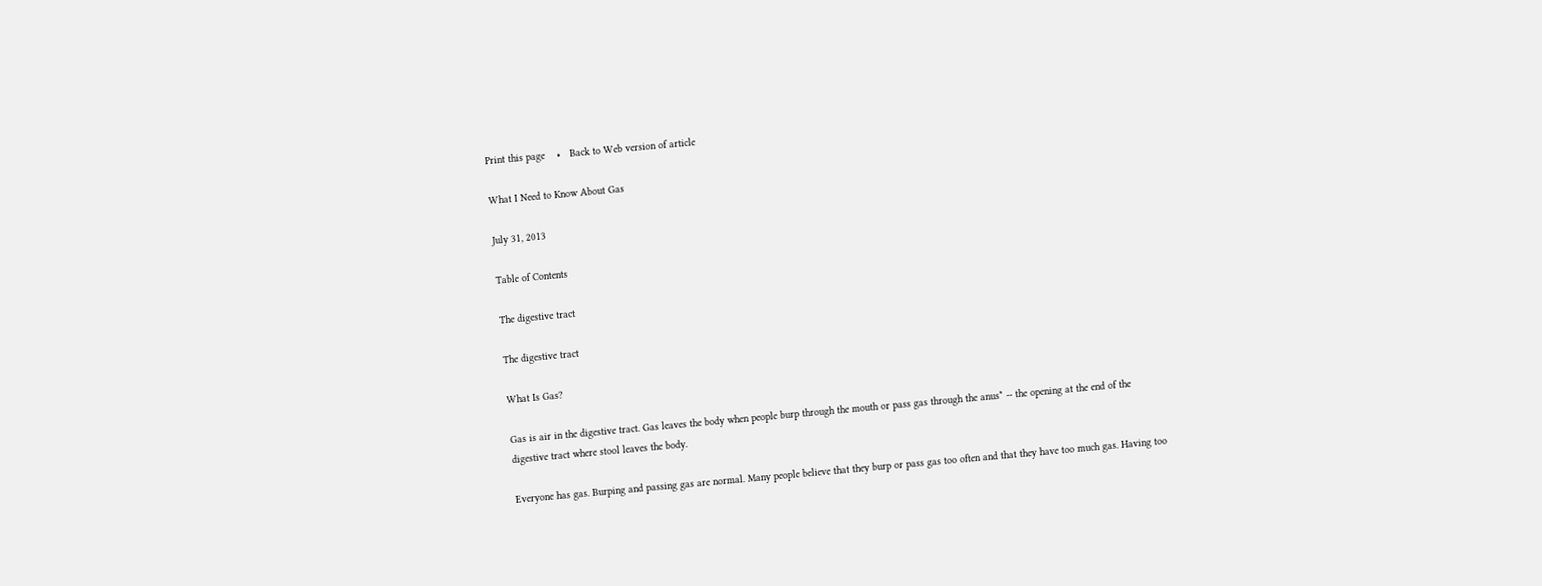Print this page    •   Back to Web version of article

What I Need to Know About Gas

July 31, 2013

Table of Contents

The digestive tract

The digestive tract

What Is Gas?

Gas is air in the digestive tract. Gas leaves the body when people burp through the mouth or pass gas through the anus* -- the opening at the end of the digestive tract where stool leaves the body.

Everyone has gas. Burping and passing gas are normal. Many people believe that they burp or pass gas too often and that they have too much gas. Having too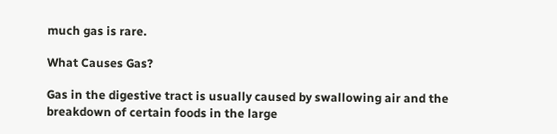much gas is rare.

What Causes Gas?

Gas in the digestive tract is usually caused by swallowing air and the breakdown of certain foods in the large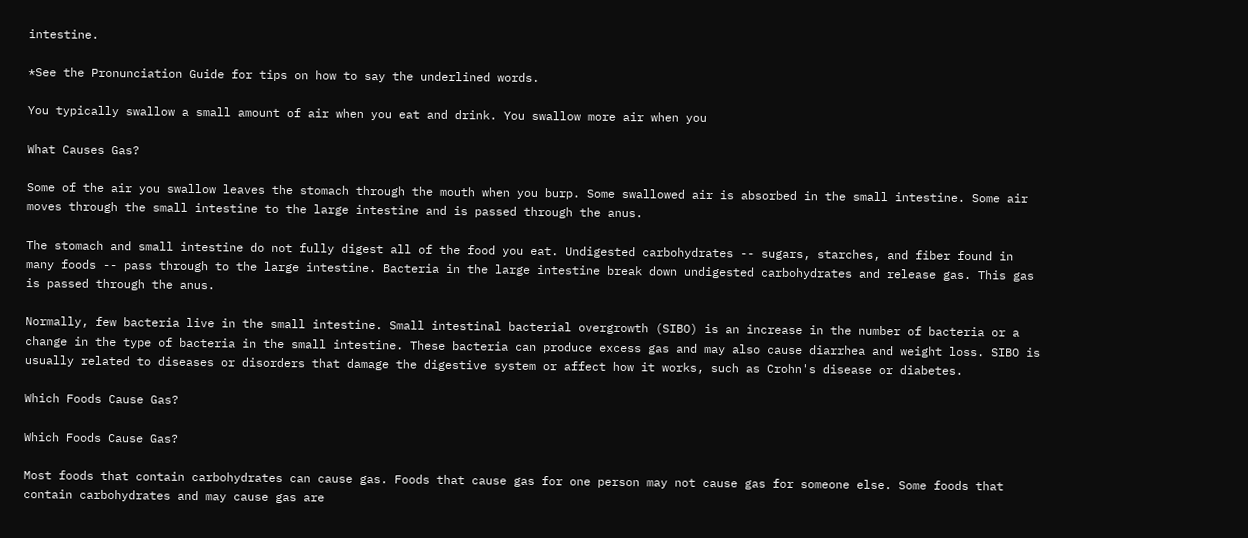intestine.

*See the Pronunciation Guide for tips on how to say the underlined words.

You typically swallow a small amount of air when you eat and drink. You swallow more air when you

What Causes Gas?

Some of the air you swallow leaves the stomach through the mouth when you burp. Some swallowed air is absorbed in the small intestine. Some air moves through the small intestine to the large intestine and is passed through the anus.

The stomach and small intestine do not fully digest all of the food you eat. Undigested carbohydrates -- sugars, starches, and fiber found in many foods -- pass through to the large intestine. Bacteria in the large intestine break down undigested carbohydrates and release gas. This gas is passed through the anus.

Normally, few bacteria live in the small intestine. Small intestinal bacterial overgrowth (SIBO) is an increase in the number of bacteria or a change in the type of bacteria in the small intestine. These bacteria can produce excess gas and may also cause diarrhea and weight loss. SIBO is usually related to diseases or disorders that damage the digestive system or affect how it works, such as Crohn's disease or diabetes.

Which Foods Cause Gas?

Which Foods Cause Gas?

Most foods that contain carbohydrates can cause gas. Foods that cause gas for one person may not cause gas for someone else. Some foods that contain carbohydrates and may cause gas are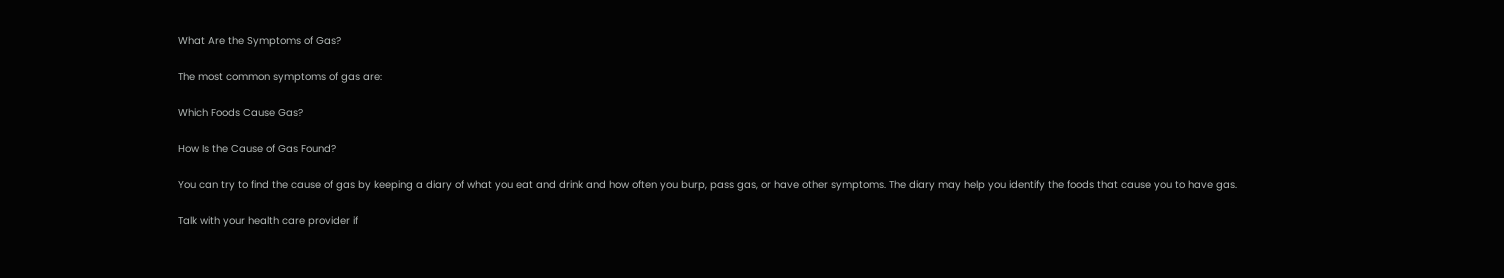What Are the Symptoms of Gas?

The most common symptoms of gas are:

Which Foods Cause Gas?

How Is the Cause of Gas Found?

You can try to find the cause of gas by keeping a diary of what you eat and drink and how often you burp, pass gas, or have other symptoms. The diary may help you identify the foods that cause you to have gas.

Talk with your health care provider if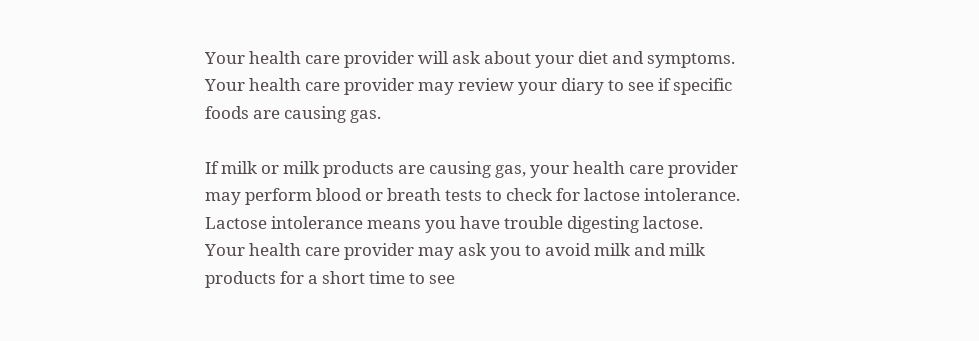Your health care provider will ask about your diet and symptoms. Your health care provider may review your diary to see if specific foods are causing gas.

If milk or milk products are causing gas, your health care provider may perform blood or breath tests to check for lactose intolerance. Lactose intolerance means you have trouble digesting lactose. Your health care provider may ask you to avoid milk and milk products for a short time to see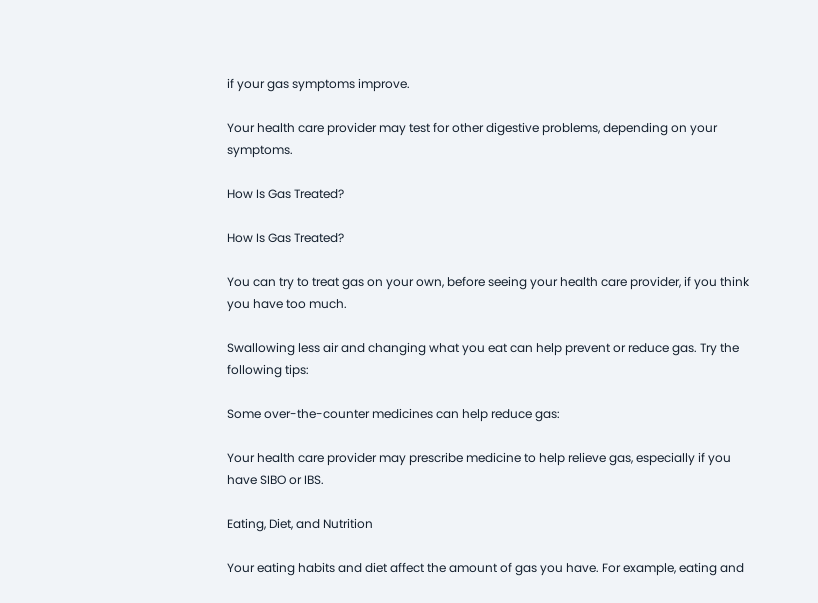if your gas symptoms improve.

Your health care provider may test for other digestive problems, depending on your symptoms.

How Is Gas Treated?

How Is Gas Treated?

You can try to treat gas on your own, before seeing your health care provider, if you think you have too much.

Swallowing less air and changing what you eat can help prevent or reduce gas. Try the following tips:

Some over-the-counter medicines can help reduce gas:

Your health care provider may prescribe medicine to help relieve gas, especially if you have SIBO or IBS.

Eating, Diet, and Nutrition

Your eating habits and diet affect the amount of gas you have. For example, eating and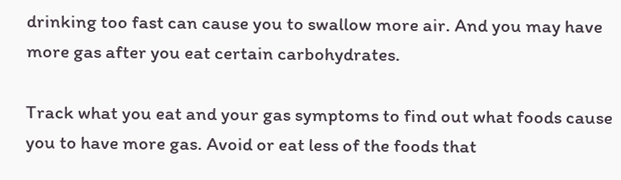drinking too fast can cause you to swallow more air. And you may have more gas after you eat certain carbohydrates.

Track what you eat and your gas symptoms to find out what foods cause you to have more gas. Avoid or eat less of the foods that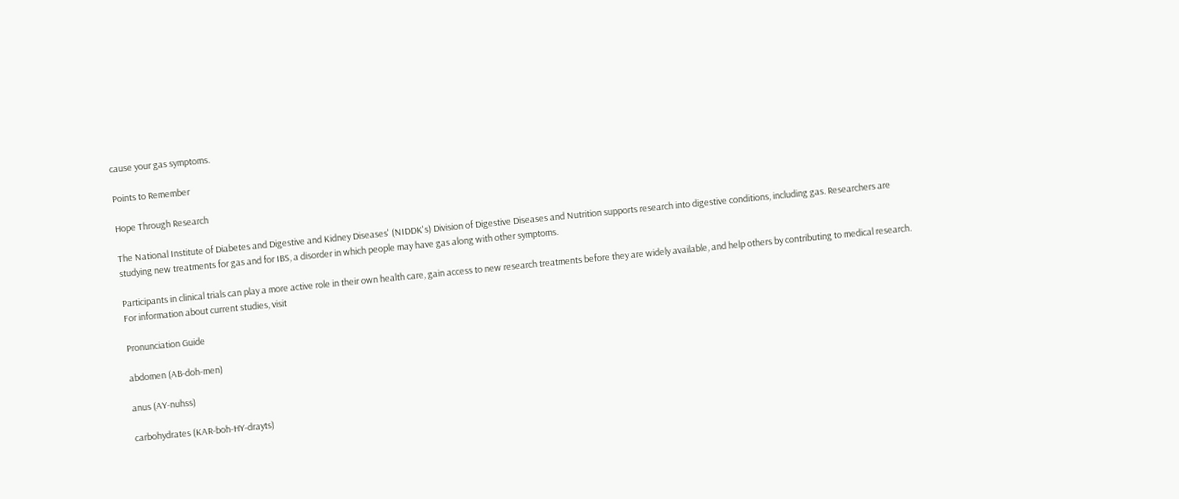cause your gas symptoms.

Points to Remember

Hope Through Research

The National Institute of Diabetes and Digestive and Kidney Diseases' (NIDDK's) Division of Digestive Diseases and Nutrition supports research into digestive conditions, including gas. Researchers are studying new treatments for gas and for IBS, a disorder in which people may have gas along with other symptoms.

Participants in clinical trials can play a more active role in their own health care, gain access to new research treatments before they are widely available, and help others by contributing to medical research. For information about current studies, visit

Pronunciation Guide

abdomen (AB-doh-men)

anus (AY-nuhss)

carbohydrates (KAR-boh-HY-drayts)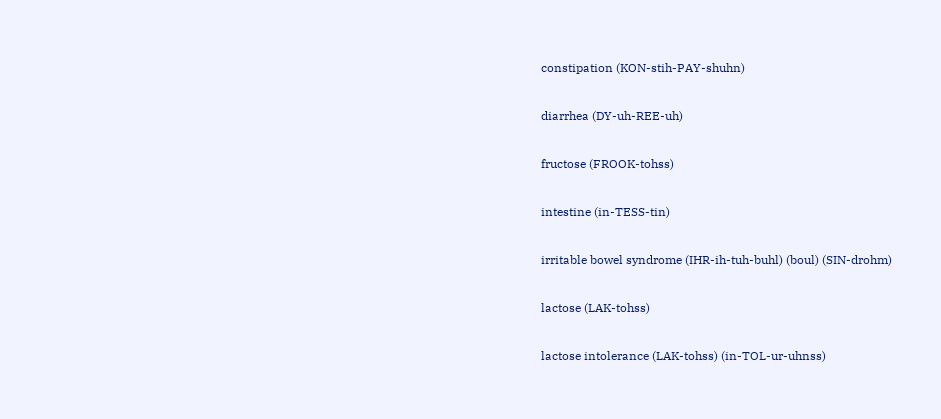constipation (KON-stih-PAY-shuhn)

diarrhea (DY-uh-REE-uh)

fructose (FROOK-tohss)

intestine (in-TESS-tin)

irritable bowel syndrome (IHR-ih-tuh-buhl) (boul) (SIN-drohm)

lactose (LAK-tohss)

lactose intolerance (LAK-tohss) (in-TOL-ur-uhnss)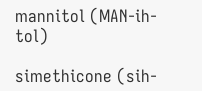mannitol (MAN-ih-tol)

simethicone (sih-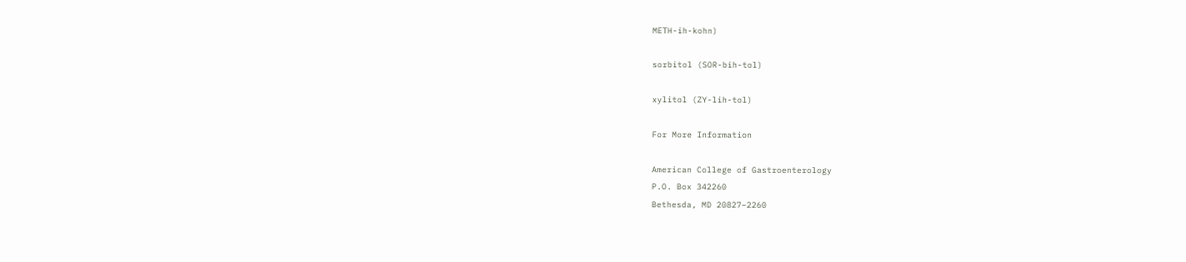METH-ih-kohn)

sorbitol (SOR-bih-tol)

xylitol (ZY-lih-tol)

For More Information

American College of Gastroenterology
P.O. Box 342260
Bethesda, MD 20827–2260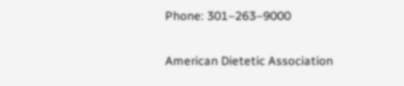Phone: 301–263–9000

American Dietetic Association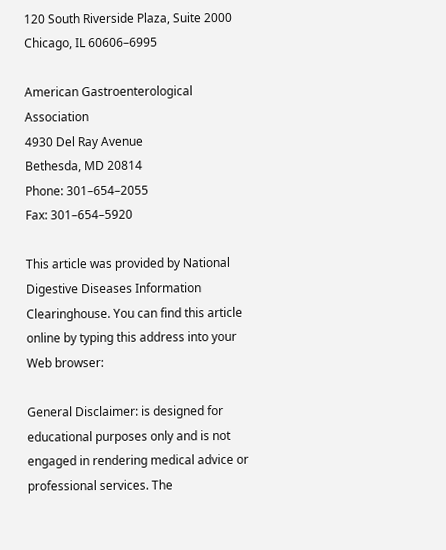120 South Riverside Plaza, Suite 2000
Chicago, IL 60606–6995

American Gastroenterological Association
4930 Del Ray Avenue
Bethesda, MD 20814
Phone: 301–654–2055
Fax: 301–654–5920

This article was provided by National Digestive Diseases Information Clearinghouse. You can find this article online by typing this address into your Web browser:

General Disclaimer: is designed for educational purposes only and is not engaged in rendering medical advice or professional services. The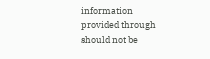information provided through should not be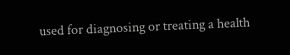used for diagnosing or treating a health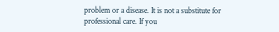problem or a disease. It is not a substitute for professional care. If you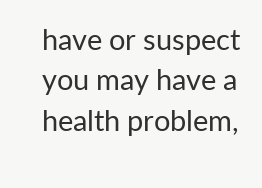have or suspect you may have a health problem,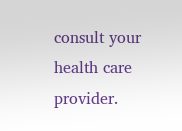consult your health care provider.